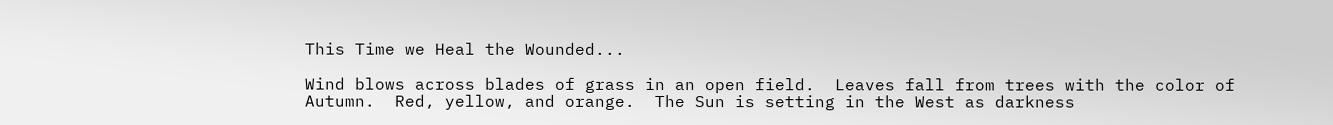This Time we Heal the Wounded...

Wind blows across blades of grass in an open field.  Leaves fall from trees with the color of Autumn.  Red, yellow, and orange.  The Sun is setting in the West as darkness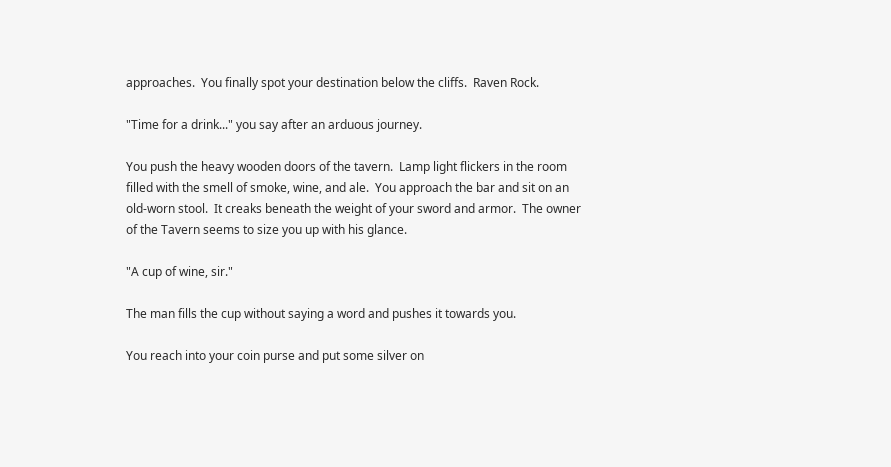approaches.  You finally spot your destination below the cliffs.  Raven Rock.

"Time for a drink..." you say after an arduous journey.

You push the heavy wooden doors of the tavern.  Lamp light flickers in the room filled with the smell of smoke, wine, and ale.  You approach the bar and sit on an old-worn stool.  It creaks beneath the weight of your sword and armor.  The owner of the Tavern seems to size you up with his glance.

"A cup of wine, sir."

The man fills the cup without saying a word and pushes it towards you.

You reach into your coin purse and put some silver on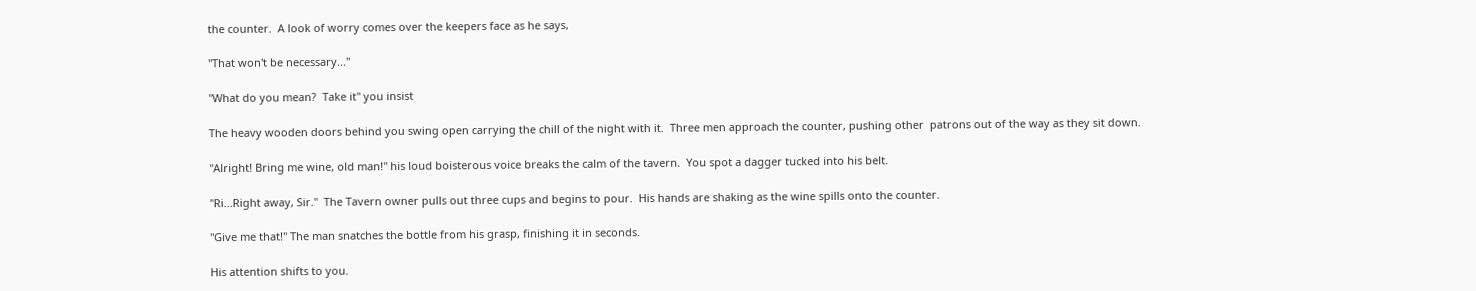the counter.  A look of worry comes over the keepers face as he says,

"That won't be necessary..."

"What do you mean?  Take it" you insist

The heavy wooden doors behind you swing open carrying the chill of the night with it.  Three men approach the counter, pushing other  patrons out of the way as they sit down.

"Alright! Bring me wine, old man!" his loud boisterous voice breaks the calm of the tavern.  You spot a dagger tucked into his belt.

"Ri...Right away, Sir."  The Tavern owner pulls out three cups and begins to pour.  His hands are shaking as the wine spills onto the counter.

"Give me that!" The man snatches the bottle from his grasp, finishing it in seconds.

His attention shifts to you.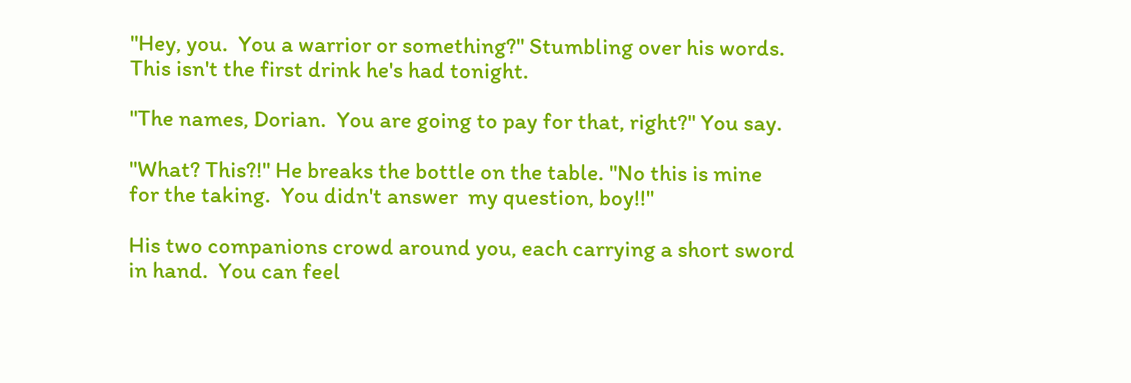"Hey, you.  You a warrior or something?" Stumbling over his words.  This isn't the first drink he's had tonight.

"The names, Dorian.  You are going to pay for that, right?" You say.

"What? This?!" He breaks the bottle on the table. "No this is mine for the taking.  You didn't answer  my question, boy!!"

His two companions crowd around you, each carrying a short sword in hand.  You can feel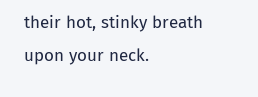their hot, stinky breath upon your neck.